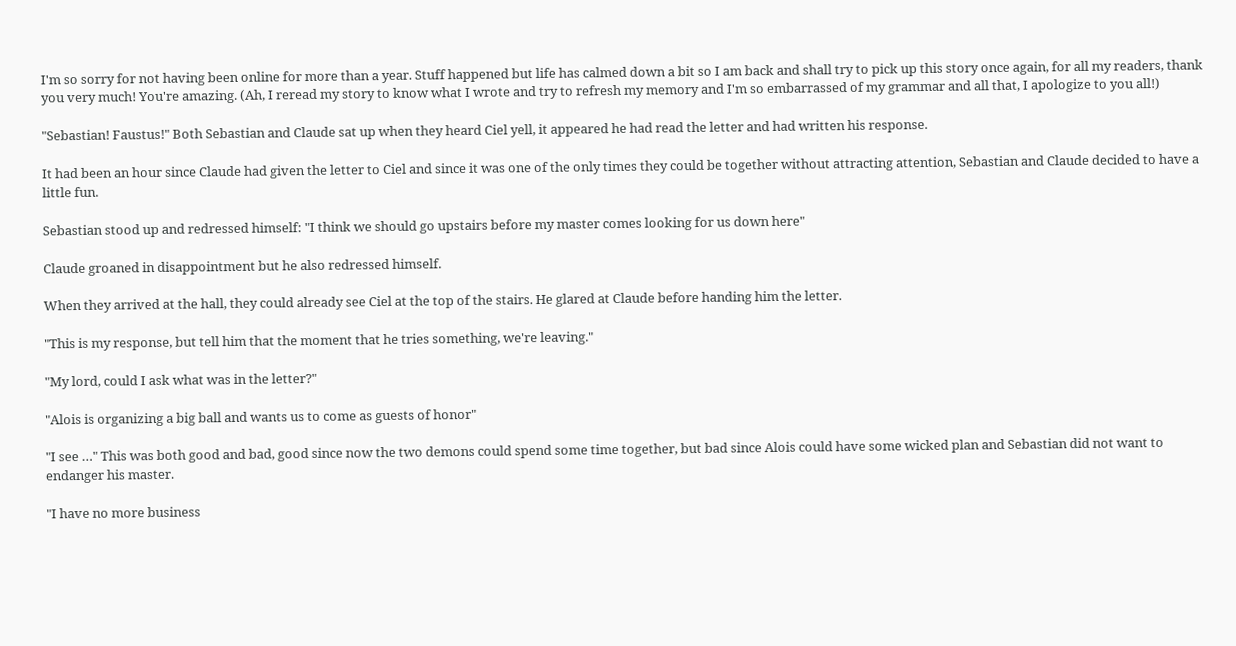I'm so sorry for not having been online for more than a year. Stuff happened but life has calmed down a bit so I am back and shall try to pick up this story once again, for all my readers, thank you very much! You're amazing. (Ah, I reread my story to know what I wrote and try to refresh my memory and I'm so embarrassed of my grammar and all that, I apologize to you all!)

"Sebastian! Faustus!" Both Sebastian and Claude sat up when they heard Ciel yell, it appeared he had read the letter and had written his response.

It had been an hour since Claude had given the letter to Ciel and since it was one of the only times they could be together without attracting attention, Sebastian and Claude decided to have a little fun.

Sebastian stood up and redressed himself: "I think we should go upstairs before my master comes looking for us down here"

Claude groaned in disappointment but he also redressed himself.

When they arrived at the hall, they could already see Ciel at the top of the stairs. He glared at Claude before handing him the letter.

"This is my response, but tell him that the moment that he tries something, we're leaving."

"My lord, could I ask what was in the letter?"

"Alois is organizing a big ball and wants us to come as guests of honor"

"I see …" This was both good and bad, good since now the two demons could spend some time together, but bad since Alois could have some wicked plan and Sebastian did not want to endanger his master.

"I have no more business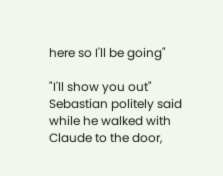here so I'll be going"

"I'll show you out" Sebastian politely said while he walked with Claude to the door,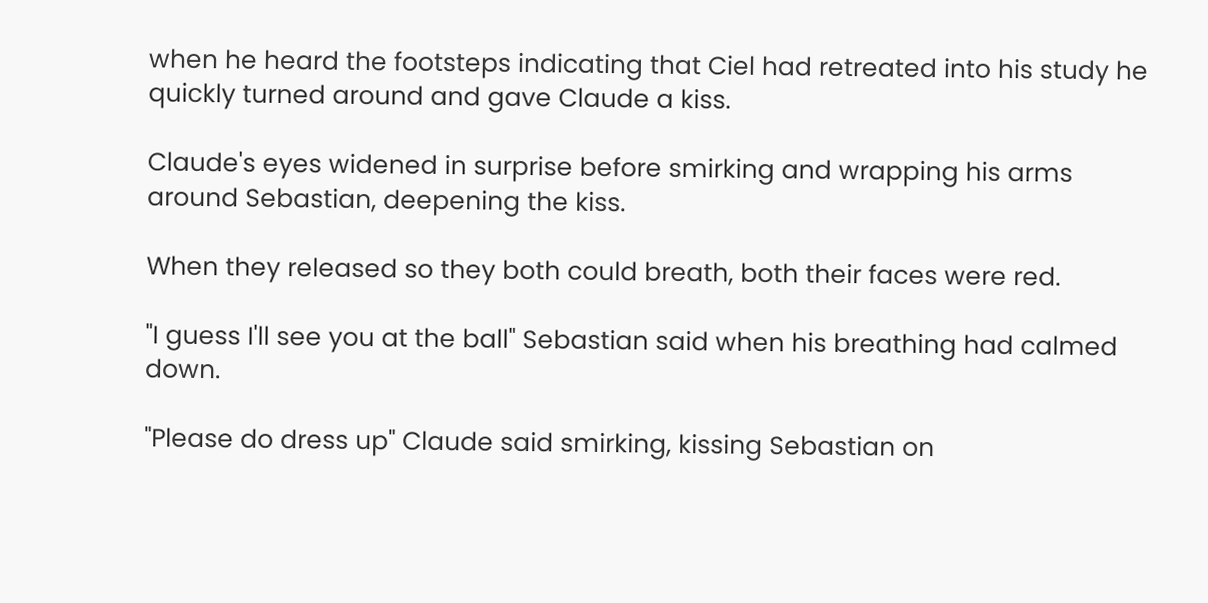when he heard the footsteps indicating that Ciel had retreated into his study he quickly turned around and gave Claude a kiss.

Claude's eyes widened in surprise before smirking and wrapping his arms around Sebastian, deepening the kiss.

When they released so they both could breath, both their faces were red.

"I guess I'll see you at the ball" Sebastian said when his breathing had calmed down.

"Please do dress up" Claude said smirking, kissing Sebastian on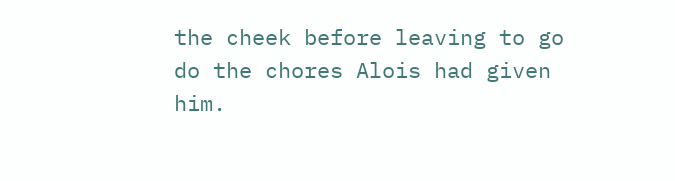the cheek before leaving to go do the chores Alois had given him.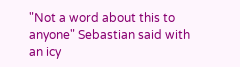"Not a word about this to anyone" Sebastian said with an icy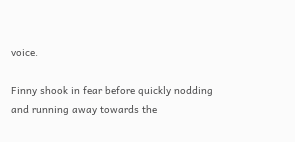voice.

Finny shook in fear before quickly nodding and running away towards the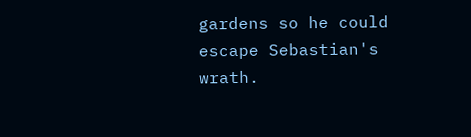gardens so he could escape Sebastian's wrath.